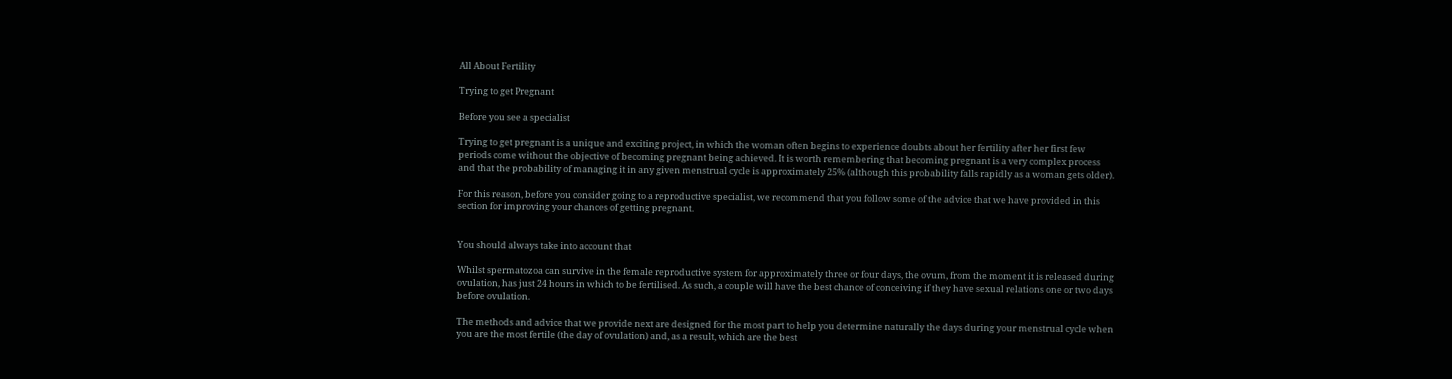All About Fertility

Trying to get Pregnant

Before you see a specialist

Trying to get pregnant is a unique and exciting project, in which the woman often begins to experience doubts about her fertility after her first few periods come without the objective of becoming pregnant being achieved. It is worth remembering that becoming pregnant is a very complex process and that the probability of managing it in any given menstrual cycle is approximately 25% (although this probability falls rapidly as a woman gets older).

For this reason, before you consider going to a reproductive specialist, we recommend that you follow some of the advice that we have provided in this section for improving your chances of getting pregnant.


You should always take into account that

Whilst spermatozoa can survive in the female reproductive system for approximately three or four days, the ovum, from the moment it is released during ovulation, has just 24 hours in which to be fertilised. As such, a couple will have the best chance of conceiving if they have sexual relations one or two days before ovulation.

The methods and advice that we provide next are designed for the most part to help you determine naturally the days during your menstrual cycle when you are the most fertile (the day of ovulation) and, as a result, which are the best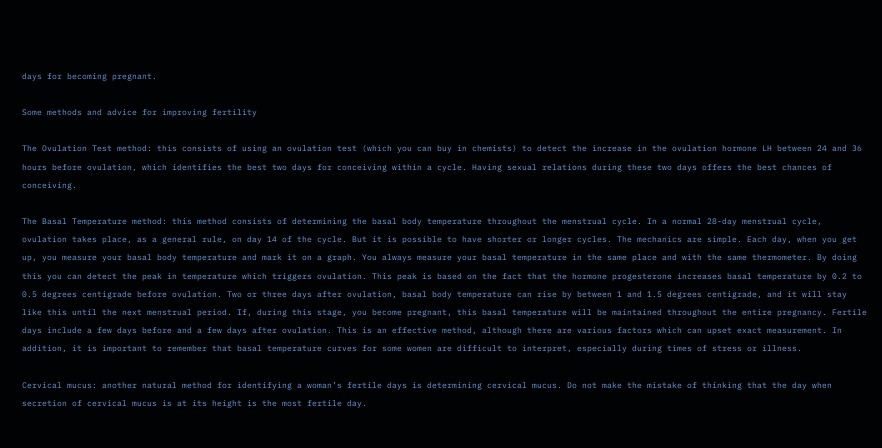days for becoming pregnant.

Some methods and advice for improving fertility

The Ovulation Test method: this consists of using an ovulation test (which you can buy in chemists) to detect the increase in the ovulation hormone LH between 24 and 36 hours before ovulation, which identifies the best two days for conceiving within a cycle. Having sexual relations during these two days offers the best chances of conceiving.

The Basal Temperature method: this method consists of determining the basal body temperature throughout the menstrual cycle. In a normal 28-day menstrual cycle, ovulation takes place, as a general rule, on day 14 of the cycle. But it is possible to have shorter or longer cycles. The mechanics are simple. Each day, when you get up, you measure your basal body temperature and mark it on a graph. You always measure your basal temperature in the same place and with the same thermometer. By doing this you can detect the peak in temperature which triggers ovulation. This peak is based on the fact that the hormone progesterone increases basal temperature by 0.2 to 0.5 degrees centigrade before ovulation. Two or three days after ovulation, basal body temperature can rise by between 1 and 1.5 degrees centigrade, and it will stay like this until the next menstrual period. If, during this stage, you become pregnant, this basal temperature will be maintained throughout the entire pregnancy. Fertile days include a few days before and a few days after ovulation. This is an effective method, although there are various factors which can upset exact measurement. In addition, it is important to remember that basal temperature curves for some women are difficult to interpret, especially during times of stress or illness.

Cervical mucus: another natural method for identifying a woman’s fertile days is determining cervical mucus. Do not make the mistake of thinking that the day when secretion of cervical mucus is at its height is the most fertile day.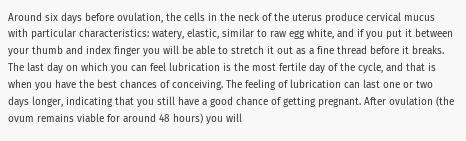Around six days before ovulation, the cells in the neck of the uterus produce cervical mucus with particular characteristics: watery, elastic, similar to raw egg white, and if you put it between your thumb and index finger you will be able to stretch it out as a fine thread before it breaks. The last day on which you can feel lubrication is the most fertile day of the cycle, and that is when you have the best chances of conceiving. The feeling of lubrication can last one or two days longer, indicating that you still have a good chance of getting pregnant. After ovulation (the ovum remains viable for around 48 hours) you will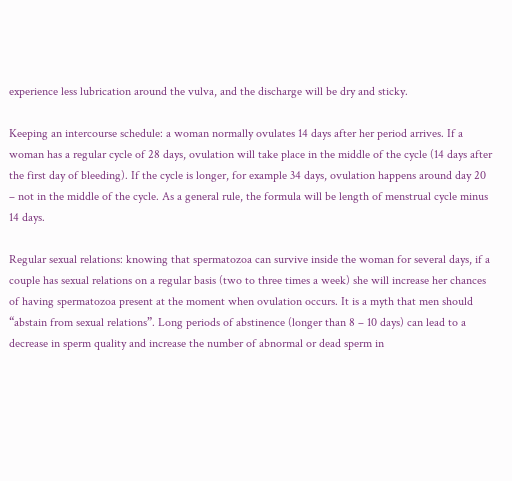experience less lubrication around the vulva, and the discharge will be dry and sticky.

Keeping an intercourse schedule: a woman normally ovulates 14 days after her period arrives. If a woman has a regular cycle of 28 days, ovulation will take place in the middle of the cycle (14 days after the first day of bleeding). If the cycle is longer, for example 34 days, ovulation happens around day 20 – not in the middle of the cycle. As a general rule, the formula will be length of menstrual cycle minus 14 days.

Regular sexual relations: knowing that spermatozoa can survive inside the woman for several days, if a couple has sexual relations on a regular basis (two to three times a week) she will increase her chances of having spermatozoa present at the moment when ovulation occurs. It is a myth that men should “abstain from sexual relations”. Long periods of abstinence (longer than 8 – 10 days) can lead to a decrease in sperm quality and increase the number of abnormal or dead sperm in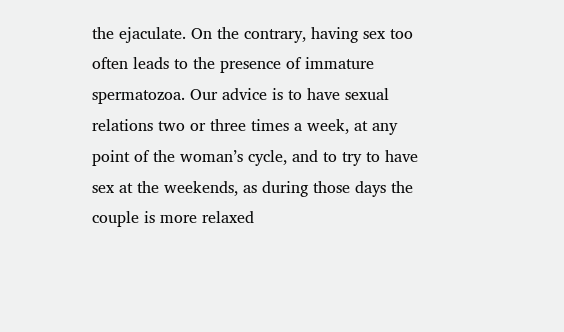the ejaculate. On the contrary, having sex too often leads to the presence of immature spermatozoa. Our advice is to have sexual relations two or three times a week, at any point of the woman’s cycle, and to try to have sex at the weekends, as during those days the couple is more relaxed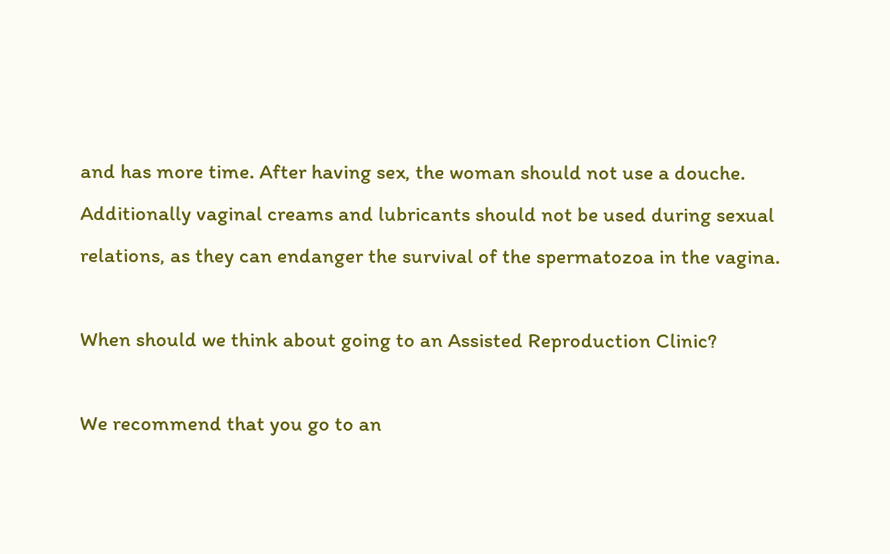and has more time. After having sex, the woman should not use a douche. Additionally vaginal creams and lubricants should not be used during sexual relations, as they can endanger the survival of the spermatozoa in the vagina.

When should we think about going to an Assisted Reproduction Clinic?

We recommend that you go to an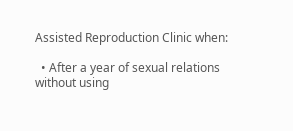Assisted Reproduction Clinic when:

  • After a year of sexual relations without using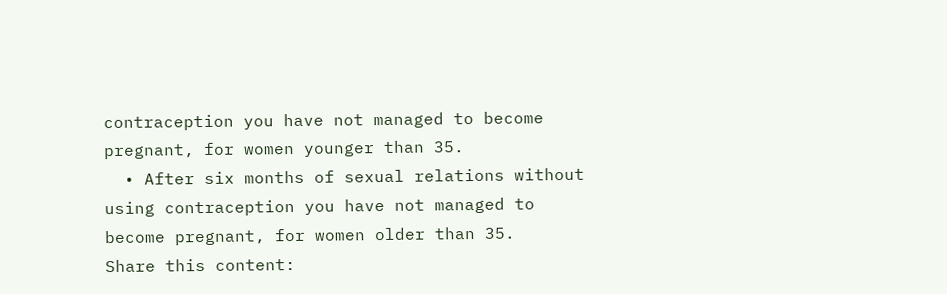contraception you have not managed to become pregnant, for women younger than 35.
  • After six months of sexual relations without using contraception you have not managed to become pregnant, for women older than 35.
Share this content: